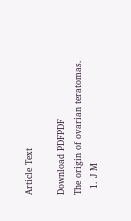Article Text

Download PDFPDF
The origin of ovarian teratomas.
  1. J M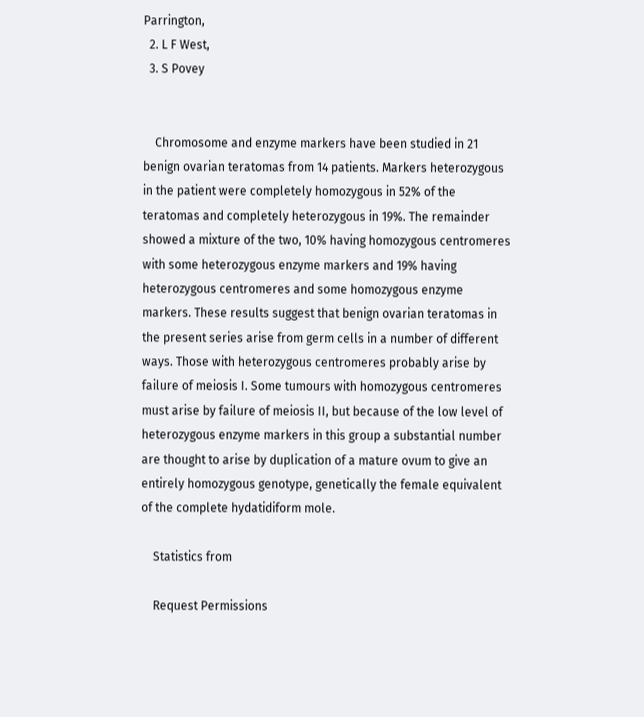Parrington,
  2. L F West,
  3. S Povey


    Chromosome and enzyme markers have been studied in 21 benign ovarian teratomas from 14 patients. Markers heterozygous in the patient were completely homozygous in 52% of the teratomas and completely heterozygous in 19%. The remainder showed a mixture of the two, 10% having homozygous centromeres with some heterozygous enzyme markers and 19% having heterozygous centromeres and some homozygous enzyme markers. These results suggest that benign ovarian teratomas in the present series arise from germ cells in a number of different ways. Those with heterozygous centromeres probably arise by failure of meiosis I. Some tumours with homozygous centromeres must arise by failure of meiosis II, but because of the low level of heterozygous enzyme markers in this group a substantial number are thought to arise by duplication of a mature ovum to give an entirely homozygous genotype, genetically the female equivalent of the complete hydatidiform mole.

    Statistics from

    Request Permissions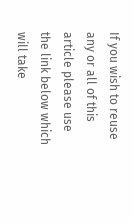If you wish to reuse any or all of this article please use the link below which will take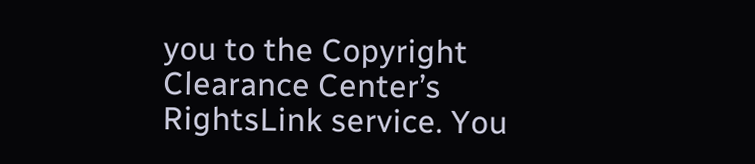you to the Copyright Clearance Center’s RightsLink service. You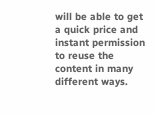will be able to get a quick price and instant permission to reuse the content in many different ways.